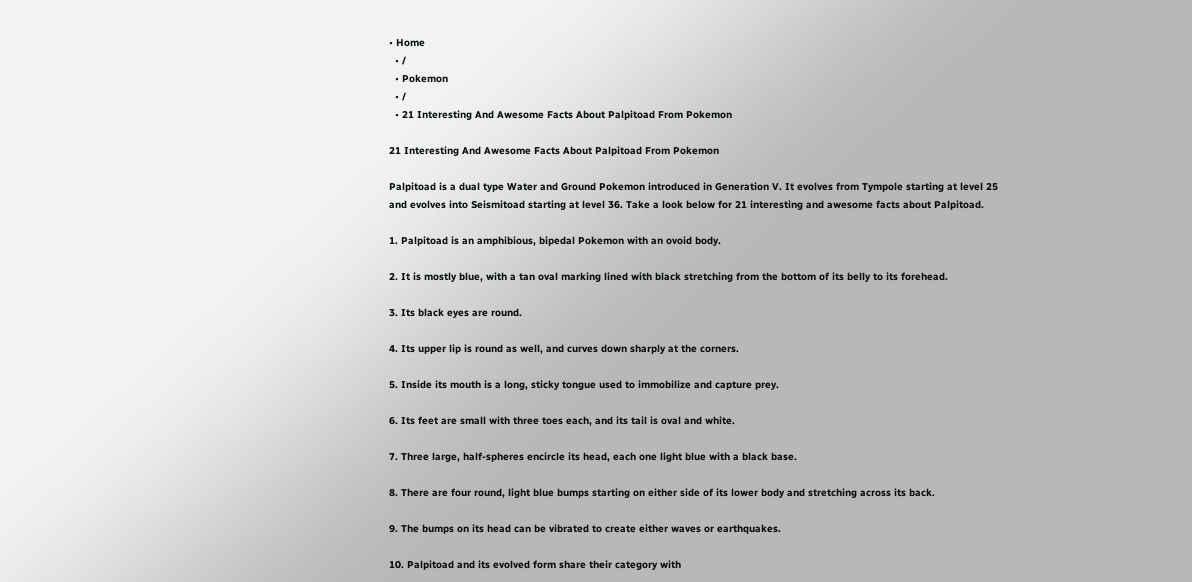• Home
  • /
  • Pokemon
  • /
  • 21 Interesting And Awesome Facts About Palpitoad From Pokemon

21 Interesting And Awesome Facts About Palpitoad From Pokemon

Palpitoad is a dual type Water and Ground Pokemon introduced in Generation V. It evolves from Tympole starting at level 25 and evolves into Seismitoad starting at level 36. Take a look below for 21 interesting and awesome facts about Palpitoad.

1. Palpitoad is an amphibious, bipedal Pokemon with an ovoid body.

2. It is mostly blue, with a tan oval marking lined with black stretching from the bottom of its belly to its forehead.

3. Its black eyes are round.

4. Its upper lip is round as well, and curves down sharply at the corners.

5. Inside its mouth is a long, sticky tongue used to immobilize and capture prey.

6. Its feet are small with three toes each, and its tail is oval and white.

7. Three large, half-spheres encircle its head, each one light blue with a black base.

8. There are four round, light blue bumps starting on either side of its lower body and stretching across its back.

9. The bumps on its head can be vibrated to create either waves or earthquakes.

10. Palpitoad and its evolved form share their category with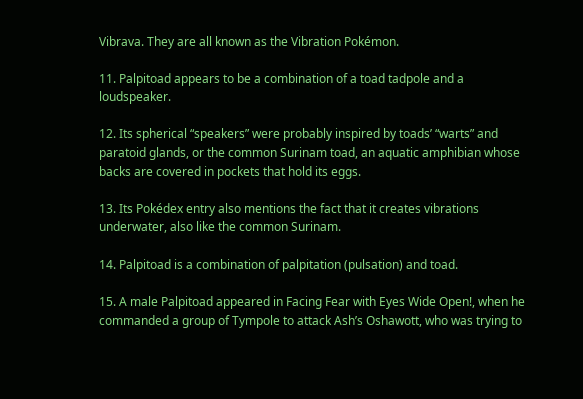Vibrava. They are all known as the Vibration Pokémon.

11. Palpitoad appears to be a combination of a toad tadpole and a loudspeaker.

12. Its spherical “speakers” were probably inspired by toads’ “warts” and paratoid glands, or the common Surinam toad, an aquatic amphibian whose backs are covered in pockets that hold its eggs.

13. Its Pokédex entry also mentions the fact that it creates vibrations underwater, also like the common Surinam.

14. Palpitoad is a combination of palpitation (pulsation) and toad.

15. A male Palpitoad appeared in Facing Fear with Eyes Wide Open!, when he commanded a group of Tympole to attack Ash’s Oshawott, who was trying to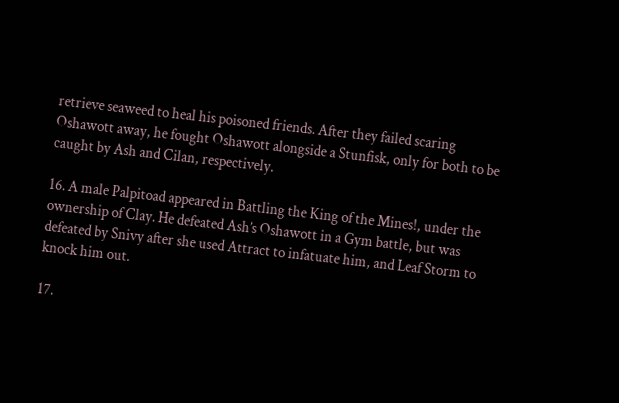retrieve seaweed to heal his poisoned friends. After they failed scaring Oshawott away, he fought Oshawott alongside a Stunfisk, only for both to be caught by Ash and Cilan, respectively.

16. A male Palpitoad appeared in Battling the King of the Mines!, under the ownership of Clay. He defeated Ash’s Oshawott in a Gym battle, but was defeated by Snivy after she used Attract to infatuate him, and Leaf Storm to knock him out.

17.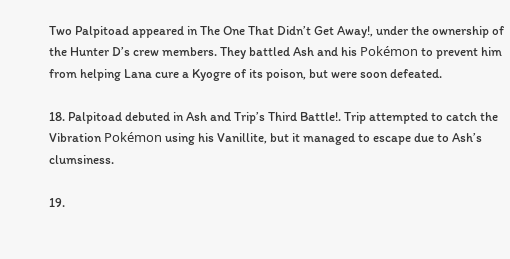Two Palpitoad appeared in The One That Didn’t Get Away!, under the ownership of the Hunter D’s crew members. They battled Ash and his Pokémon to prevent him from helping Lana cure a Kyogre of its poison, but were soon defeated.

18. Palpitoad debuted in Ash and Trip’s Third Battle!. Trip attempted to catch the Vibration Pokémon using his Vanillite, but it managed to escape due to Ash’s clumsiness.

19.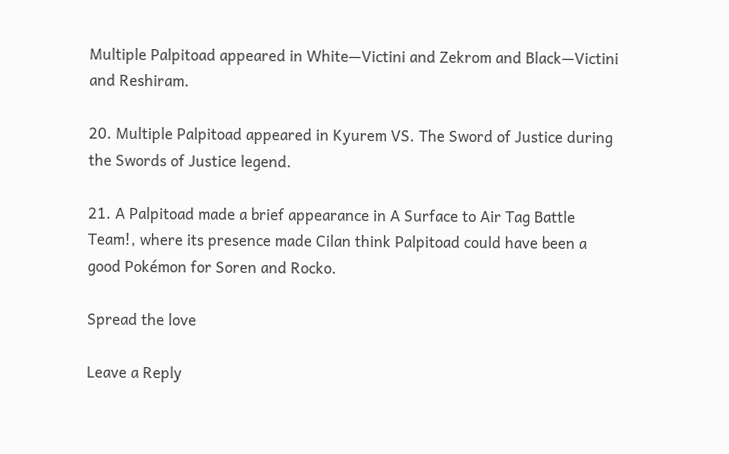Multiple Palpitoad appeared in White—Victini and Zekrom and Black—Victini and Reshiram.

20. Multiple Palpitoad appeared in Kyurem VS. The Sword of Justice during the Swords of Justice legend.

21. A Palpitoad made a brief appearance in A Surface to Air Tag Battle Team!, where its presence made Cilan think Palpitoad could have been a good Pokémon for Soren and Rocko.

Spread the love

Leave a Reply